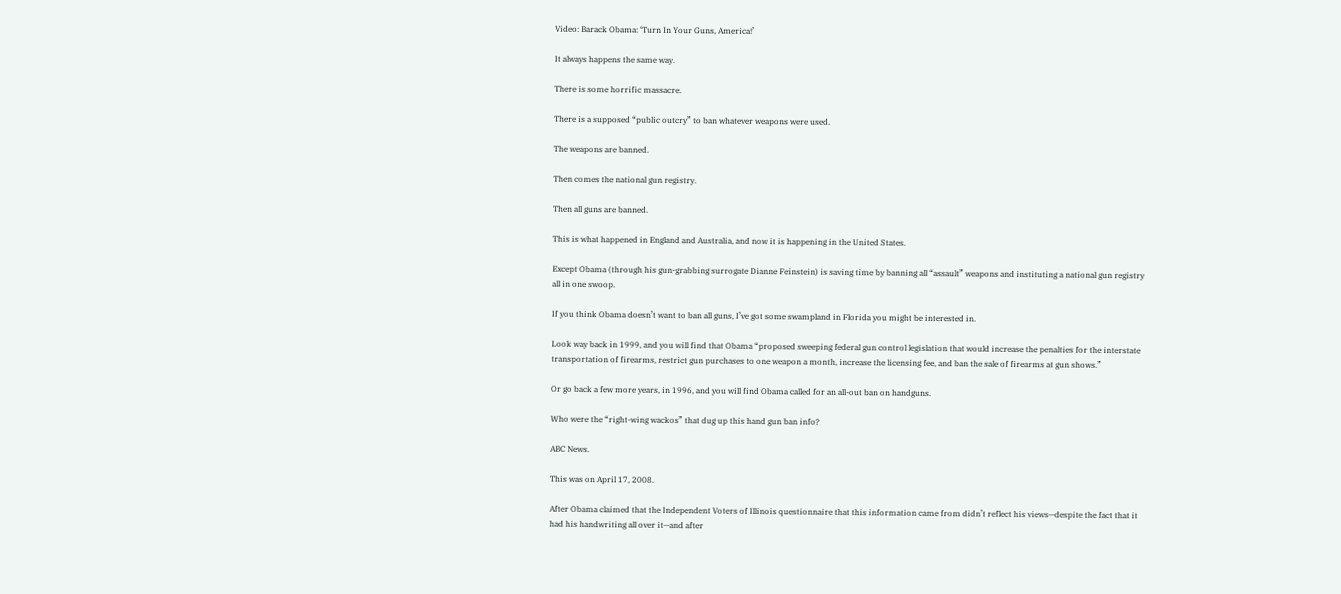Video: Barack Obama: ‘Turn In Your Guns, America!’

It always happens the same way.

There is some horrific massacre.

There is a supposed “public outcry” to ban whatever weapons were used.

The weapons are banned.

Then comes the national gun registry.

Then all guns are banned.

This is what happened in England and Australia, and now it is happening in the United States.

Except Obama (through his gun-grabbing surrogate Dianne Feinstein) is saving time by banning all “assault” weapons and instituting a national gun registry all in one swoop.

If you think Obama doesn’t want to ban all guns, I’ve got some swampland in Florida you might be interested in.

Look way back in 1999, and you will find that Obama “proposed sweeping federal gun control legislation that would increase the penalties for the interstate transportation of firearms, restrict gun purchases to one weapon a month, increase the licensing fee, and ban the sale of firearms at gun shows.”

Or go back a few more years, in 1996, and you will find Obama called for an all-out ban on handguns.

Who were the “right-wing wackos” that dug up this hand gun ban info?

ABC News.

This was on April 17, 2008.

After Obama claimed that the Independent Voters of Illinois questionnaire that this information came from didn’t reflect his views—despite the fact that it had his handwriting all over it—and after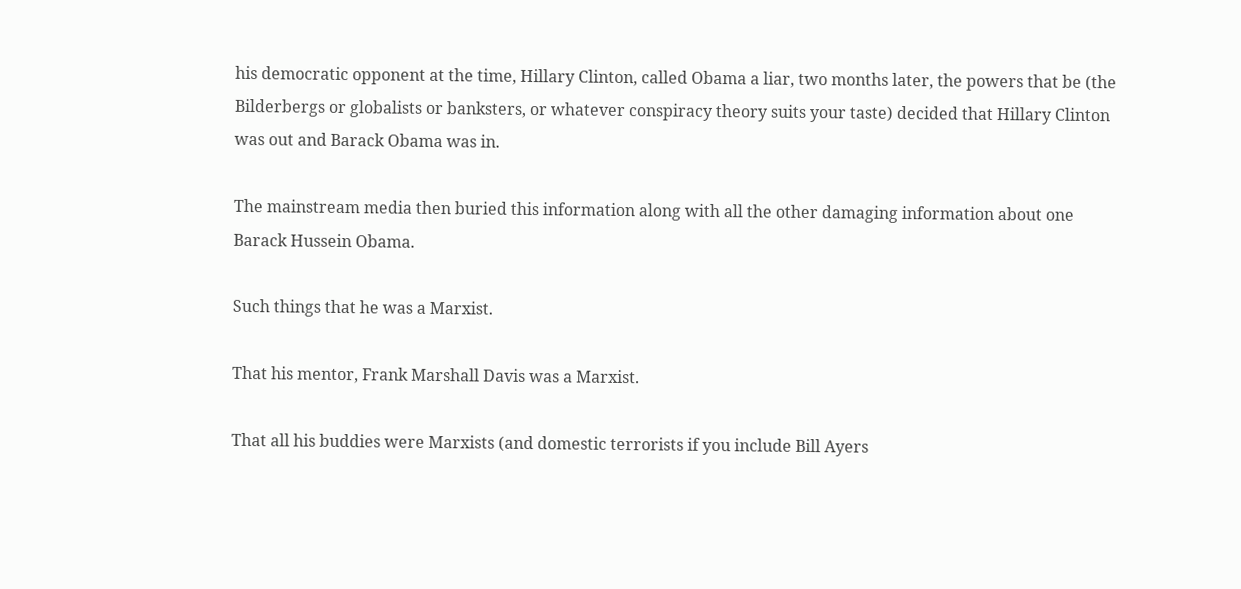his democratic opponent at the time, Hillary Clinton, called Obama a liar, two months later, the powers that be (the Bilderbergs or globalists or banksters, or whatever conspiracy theory suits your taste) decided that Hillary Clinton was out and Barack Obama was in.

The mainstream media then buried this information along with all the other damaging information about one Barack Hussein Obama.

Such things that he was a Marxist.

That his mentor, Frank Marshall Davis was a Marxist.

That all his buddies were Marxists (and domestic terrorists if you include Bill Ayers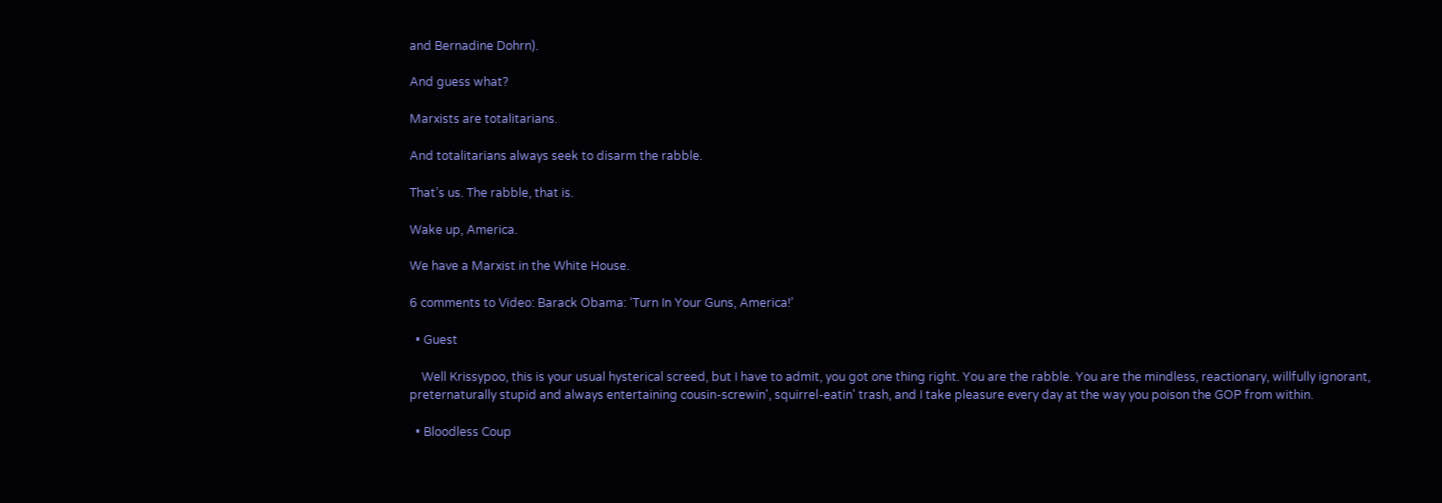and Bernadine Dohrn).

And guess what?

Marxists are totalitarians.

And totalitarians always seek to disarm the rabble.

That’s us. The rabble, that is.

Wake up, America.

We have a Marxist in the White House.

6 comments to Video: Barack Obama: ‘Turn In Your Guns, America!’

  • Guest

    Well Krissypoo, this is your usual hysterical screed, but I have to admit, you got one thing right. You are the rabble. You are the mindless, reactionary, willfully ignorant, preternaturally stupid and always entertaining cousin-screwin', squirrel-eatin' trash, and I take pleasure every day at the way you poison the GOP from within.

  • Bloodless Coup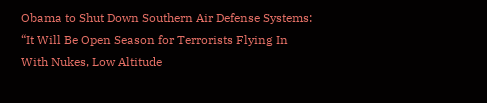Obama to Shut Down Southern Air Defense Systems: “It Will Be Open Season for Terrorists Flying In With Nukes, Low Altitude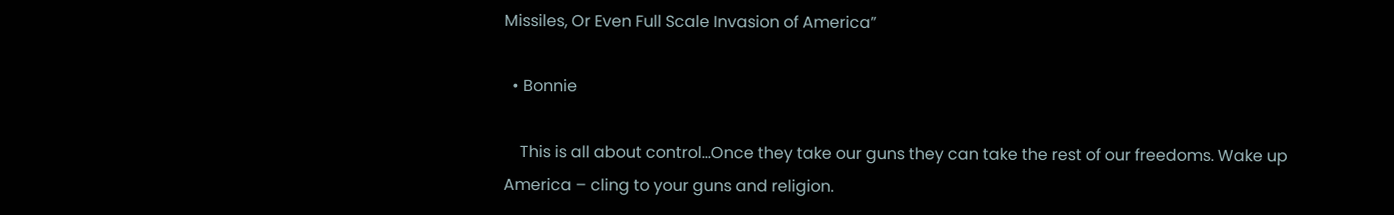Missiles, Or Even Full Scale Invasion of America”

  • Bonnie

    This is all about control…Once they take our guns they can take the rest of our freedoms. Wake up America – cling to your guns and religion.